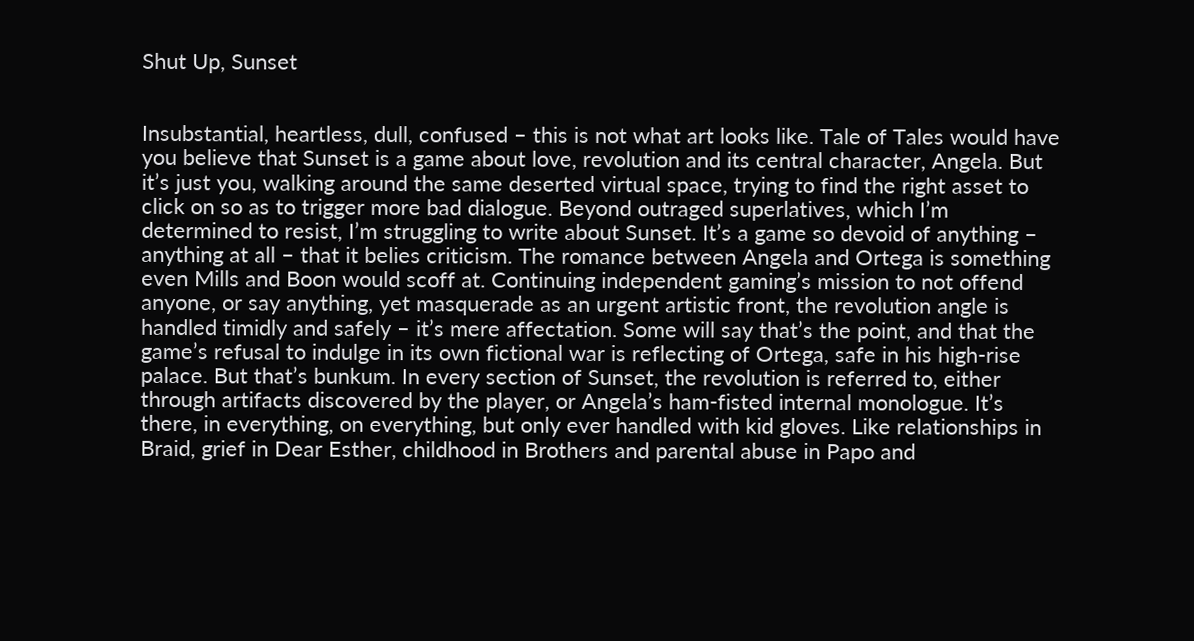Shut Up, Sunset


Insubstantial, heartless, dull, confused – this is not what art looks like. Tale of Tales would have you believe that Sunset is a game about love, revolution and its central character, Angela. But it’s just you, walking around the same deserted virtual space, trying to find the right asset to click on so as to trigger more bad dialogue. Beyond outraged superlatives, which I’m determined to resist, I’m struggling to write about Sunset. It’s a game so devoid of anything – anything at all – that it belies criticism. The romance between Angela and Ortega is something even Mills and Boon would scoff at. Continuing independent gaming’s mission to not offend anyone, or say anything, yet masquerade as an urgent artistic front, the revolution angle is handled timidly and safely – it’s mere affectation. Some will say that’s the point, and that the game’s refusal to indulge in its own fictional war is reflecting of Ortega, safe in his high-rise palace. But that’s bunkum. In every section of Sunset, the revolution is referred to, either through artifacts discovered by the player, or Angela’s ham-fisted internal monologue. It’s there, in everything, on everything, but only ever handled with kid gloves. Like relationships in Braid, grief in Dear Esther, childhood in Brothers and parental abuse in Papo and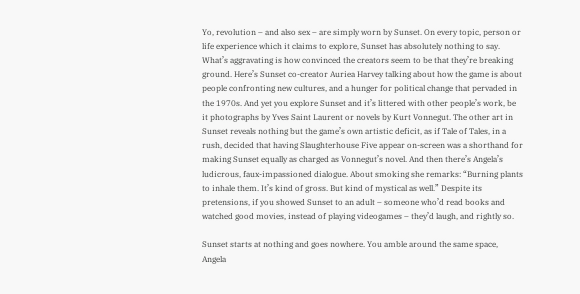Yo, revolution – and also sex – are simply worn by Sunset. On every topic, person or life experience which it claims to explore, Sunset has absolutely nothing to say. What’s aggravating is how convinced the creators seem to be that they’re breaking ground. Here’s Sunset co-creator Auriea Harvey talking about how the game is about people confronting new cultures, and a hunger for political change that pervaded in the 1970s. And yet you explore Sunset and it’s littered with other people’s work, be it photographs by Yves Saint Laurent or novels by Kurt Vonnegut. The other art in Sunset reveals nothing but the game’s own artistic deficit, as if Tale of Tales, in a rush, decided that having Slaughterhouse Five appear on-screen was a shorthand for making Sunset equally as charged as Vonnegut’s novel. And then there’s Angela’s ludicrous, faux-impassioned dialogue. About smoking she remarks: “Burning plants to inhale them. It’s kind of gross. But kind of mystical as well.” Despite its pretensions, if you showed Sunset to an adult – someone who’d read books and watched good movies, instead of playing videogames – they’d laugh, and rightly so.

Sunset starts at nothing and goes nowhere. You amble around the same space, Angela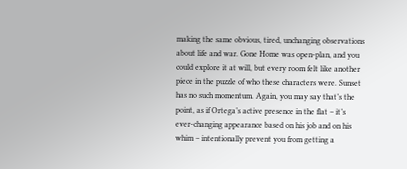making the same obvious, tired, unchanging observations about life and war. Gone Home was open-plan, and you could explore it at will, but every room felt like another piece in the puzzle of who these characters were. Sunset has no such momentum. Again, you may say that’s the point, as if Ortega’s active presence in the flat – it’s ever-changing appearance based on his job and on his whim – intentionally prevent you from getting a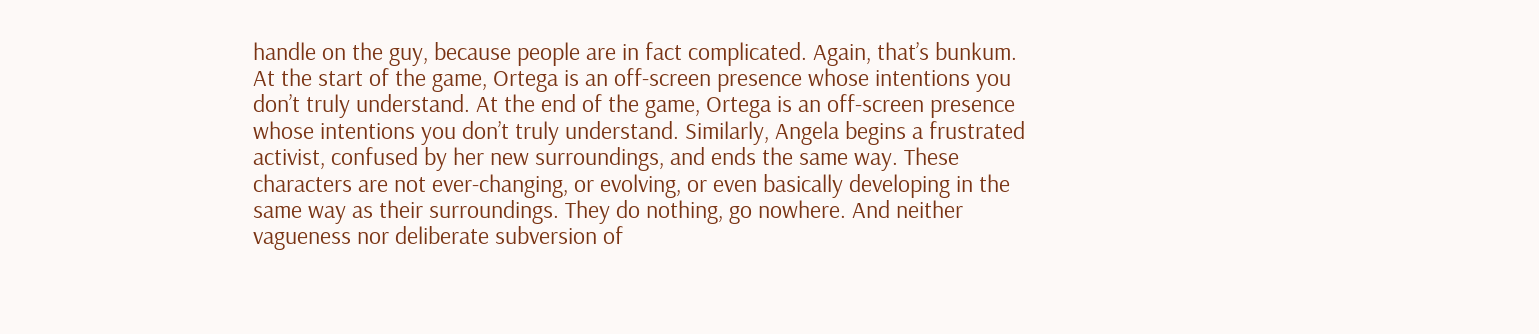handle on the guy, because people are in fact complicated. Again, that’s bunkum. At the start of the game, Ortega is an off-screen presence whose intentions you don’t truly understand. At the end of the game, Ortega is an off-screen presence whose intentions you don’t truly understand. Similarly, Angela begins a frustrated activist, confused by her new surroundings, and ends the same way. These characters are not ever-changing, or evolving, or even basically developing in the same way as their surroundings. They do nothing, go nowhere. And neither vagueness nor deliberate subversion of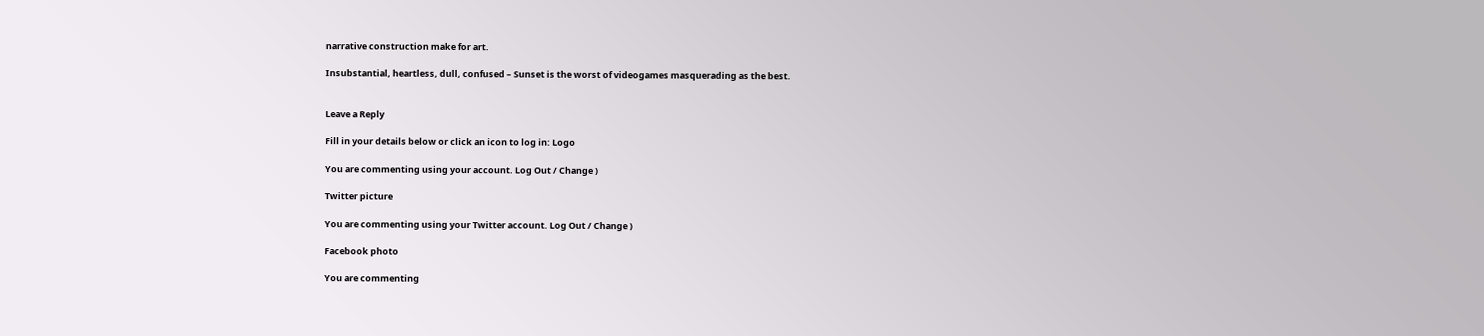narrative construction make for art.

Insubstantial, heartless, dull, confused – Sunset is the worst of videogames masquerading as the best.


Leave a Reply

Fill in your details below or click an icon to log in: Logo

You are commenting using your account. Log Out / Change )

Twitter picture

You are commenting using your Twitter account. Log Out / Change )

Facebook photo

You are commenting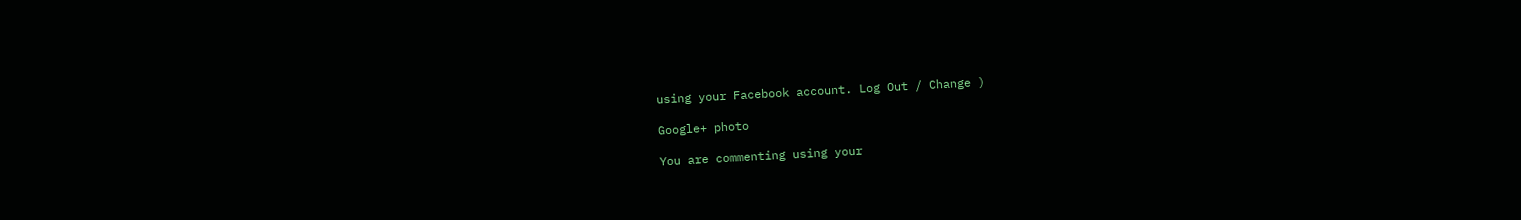using your Facebook account. Log Out / Change )

Google+ photo

You are commenting using your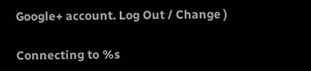Google+ account. Log Out / Change )

Connecting to %s